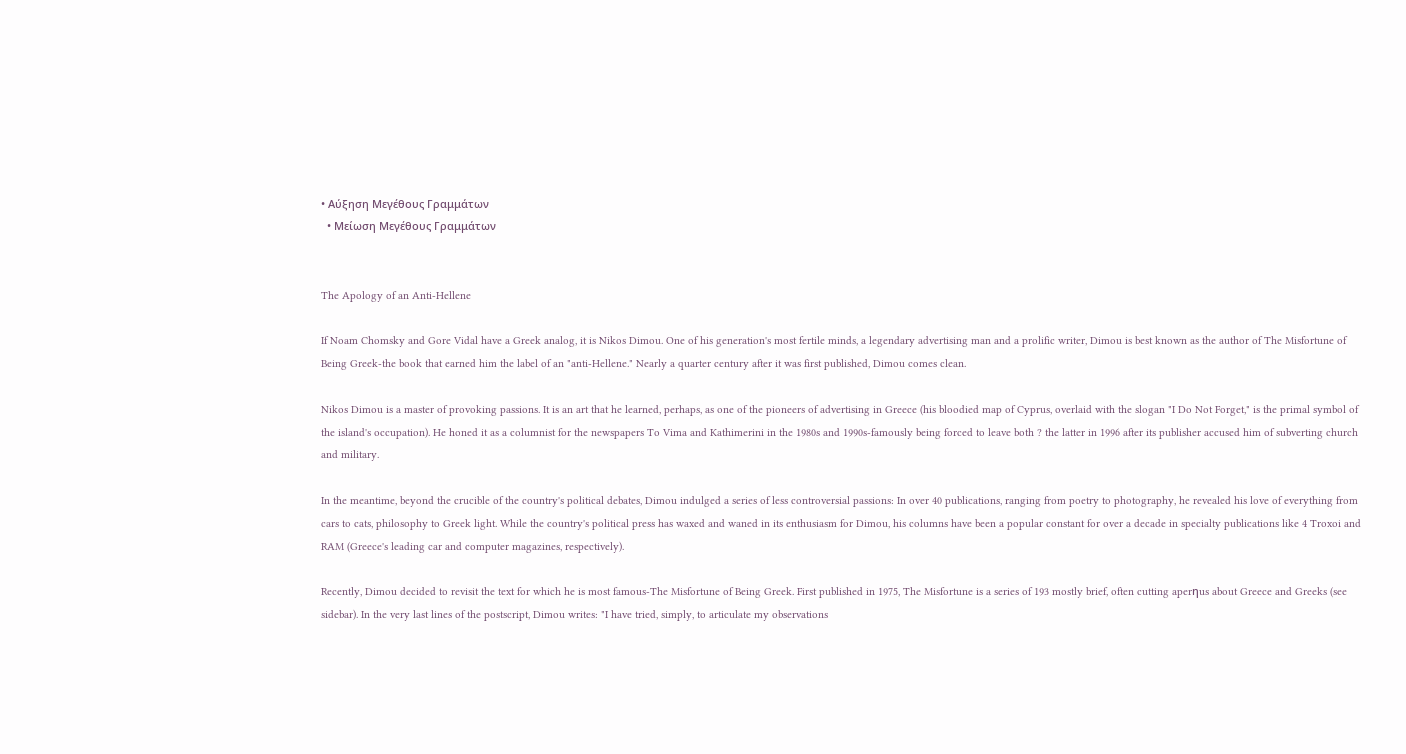• Αύξηση Μεγέθους Γραμμάτων
  • Μείωση Μεγέθους Γραμμάτων


The Apology of an Anti-Hellene

If Noam Chomsky and Gore Vidal have a Greek analog, it is Nikos Dimou. One of his generation's most fertile minds, a legendary advertising man and a prolific writer, Dimou is best known as the author of The Misfortune of Being Greek-the book that earned him the label of an "anti-Hellene." Nearly a quarter century after it was first published, Dimou comes clean.

Nikos Dimou is a master of provoking passions. It is an art that he learned, perhaps, as one of the pioneers of advertising in Greece (his bloodied map of Cyprus, overlaid with the slogan "I Do Not Forget," is the primal symbol of the island's occupation). He honed it as a columnist for the newspapers To Vima and Kathimerini in the 1980s and 1990s-famously being forced to leave both ? the latter in 1996 after its publisher accused him of subverting church and military.

In the meantime, beyond the crucible of the country's political debates, Dimou indulged a series of less controversial passions: In over 40 publications, ranging from poetry to photography, he revealed his love of everything from cars to cats, philosophy to Greek light. While the country's political press has waxed and waned in its enthusiasm for Dimou, his columns have been a popular constant for over a decade in specialty publications like 4 Troxoi and RAM (Greece's leading car and computer magazines, respectively).

Recently, Dimou decided to revisit the text for which he is most famous-The Misfortune of Being Greek. First published in 1975, The Misfortune is a series of 193 mostly brief, often cutting aperηus about Greece and Greeks (see sidebar). In the very last lines of the postscript, Dimou writes: "I have tried, simply, to articulate my observations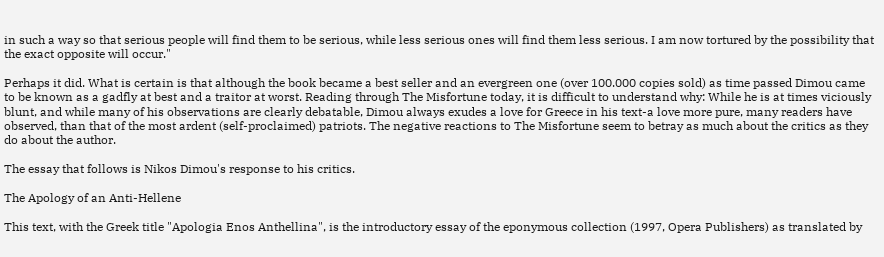in such a way so that serious people will find them to be serious, while less serious ones will find them less serious. I am now tortured by the possibility that the exact opposite will occur."

Perhaps it did. What is certain is that although the book became a best seller and an evergreen one (over 100.000 copies sold) as time passed Dimou came to be known as a gadfly at best and a traitor at worst. Reading through The Misfortune today, it is difficult to understand why: While he is at times viciously blunt, and while many of his observations are clearly debatable, Dimou always exudes a love for Greece in his text-a love more pure, many readers have observed, than that of the most ardent (self-proclaimed) patriots. The negative reactions to The Misfortune seem to betray as much about the critics as they do about the author.

The essay that follows is Nikos Dimou's response to his critics.

The Apology of an Anti-Hellene

This text, with the Greek title "Apologia Enos Anthellina", is the introductory essay of the eponymous collection (1997, Opera Publishers) as translated by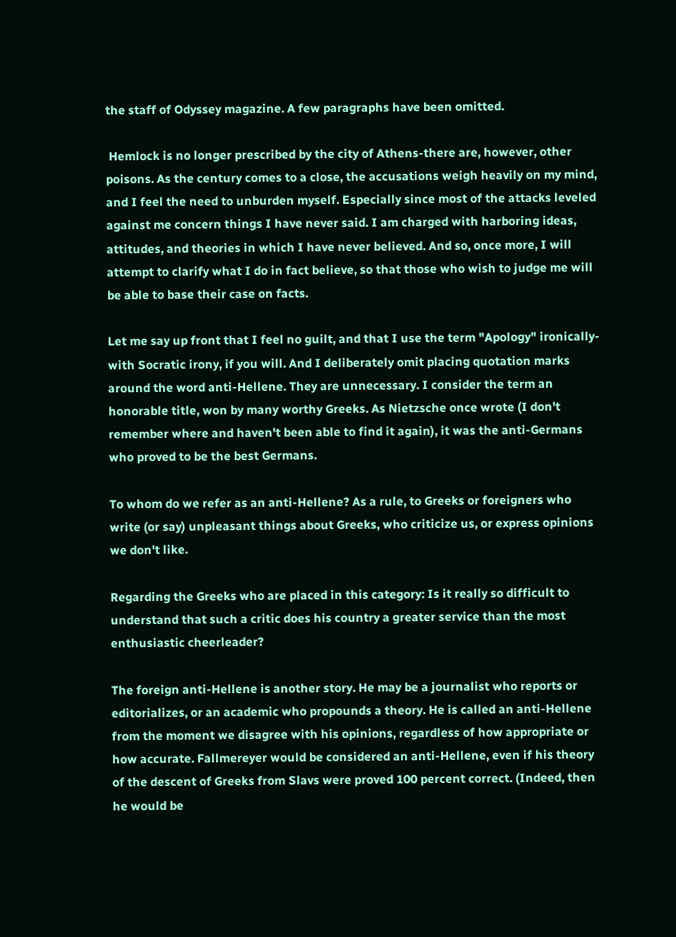the staff of Odyssey magazine. A few paragraphs have been omitted.

 Hemlock is no longer prescribed by the city of Athens-there are, however, other poisons. As the century comes to a close, the accusations weigh heavily on my mind, and I feel the need to unburden myself. Especially since most of the attacks leveled against me concern things I have never said. I am charged with harboring ideas, attitudes, and theories in which I have never believed. And so, once more, I will attempt to clarify what I do in fact believe, so that those who wish to judge me will be able to base their case on facts.

Let me say up front that I feel no guilt, and that I use the term "Apology" ironically-with Socratic irony, if you will. And I deliberately omit placing quotation marks around the word anti-Hellene. They are unnecessary. I consider the term an honorable title, won by many worthy Greeks. As Nietzsche once wrote (I don't remember where and haven't been able to find it again), it was the anti-Germans who proved to be the best Germans.

To whom do we refer as an anti-Hellene? As a rule, to Greeks or foreigners who write (or say) unpleasant things about Greeks, who criticize us, or express opinions we don't like.

Regarding the Greeks who are placed in this category: Is it really so difficult to understand that such a critic does his country a greater service than the most enthusiastic cheerleader?

The foreign anti-Hellene is another story. He may be a journalist who reports or editorializes, or an academic who propounds a theory. He is called an anti-Hellene from the moment we disagree with his opinions, regardless of how appropriate or how accurate. Fallmereyer would be considered an anti-Hellene, even if his theory of the descent of Greeks from Slavs were proved 100 percent correct. (Indeed, then he would be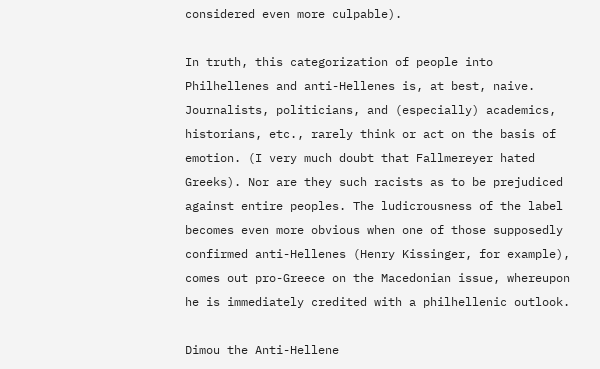considered even more culpable).

In truth, this categorization of people into Philhellenes and anti-Hellenes is, at best, naive. Journalists, politicians, and (especially) academics, historians, etc., rarely think or act on the basis of emotion. (I very much doubt that Fallmereyer hated Greeks). Nor are they such racists as to be prejudiced against entire peoples. The ludicrousness of the label becomes even more obvious when one of those supposedly confirmed anti-Hellenes (Henry Kissinger, for example), comes out pro-Greece on the Macedonian issue, whereupon he is immediately credited with a philhellenic outlook.

Dimou the Anti-Hellene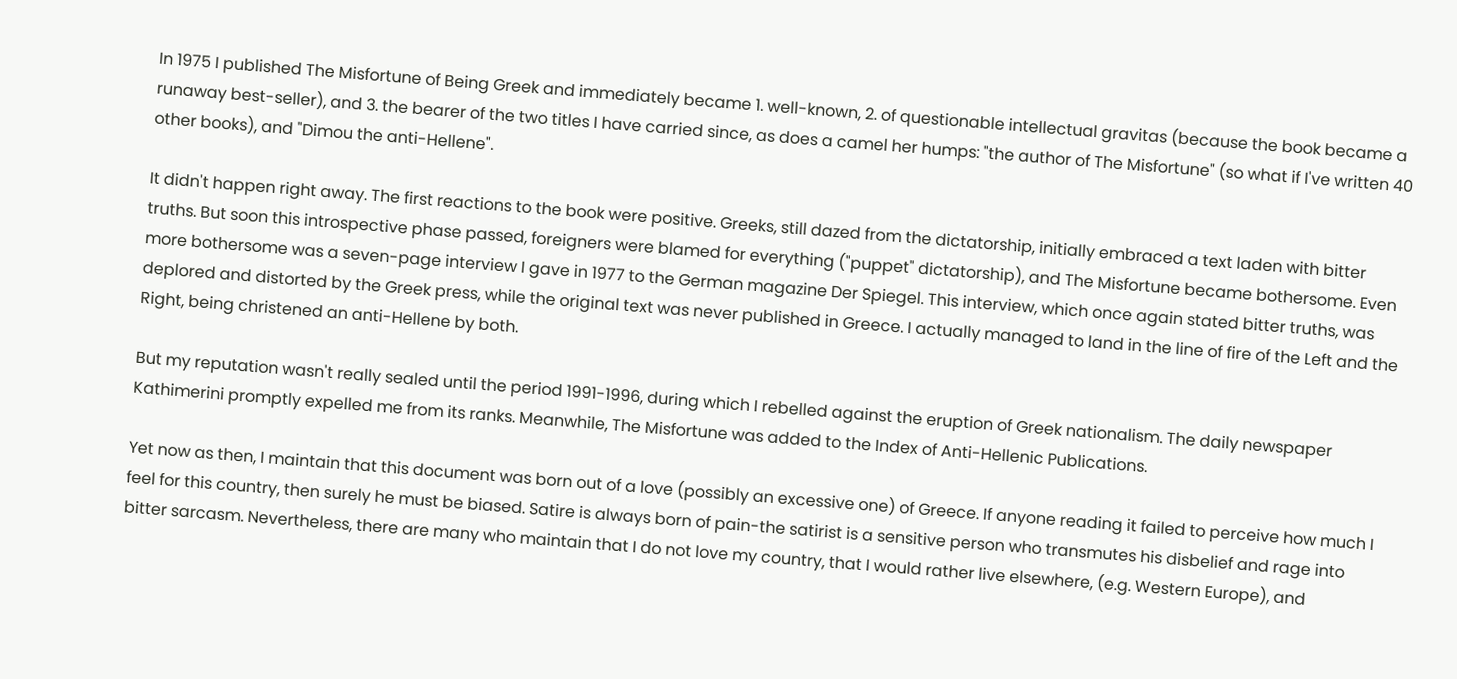In 1975 I published The Misfortune of Being Greek and immediately became 1. well-known, 2. of questionable intellectual gravitas (because the book became a runaway best-seller), and 3. the bearer of the two titles I have carried since, as does a camel her humps: "the author of The Misfortune" (so what if I've written 40 other books), and "Dimou the anti-Hellene".

It didn't happen right away. The first reactions to the book were positive. Greeks, still dazed from the dictatorship, initially embraced a text laden with bitter truths. But soon this introspective phase passed, foreigners were blamed for everything ("puppet" dictatorship), and The Misfortune became bothersome. Even more bothersome was a seven-page interview I gave in 1977 to the German magazine Der Spiegel. This interview, which once again stated bitter truths, was deplored and distorted by the Greek press, while the original text was never published in Greece. I actually managed to land in the line of fire of the Left and the Right, being christened an anti-Hellene by both.

But my reputation wasn't really sealed until the period 1991-1996, during which I rebelled against the eruption of Greek nationalism. The daily newspaper Kathimerini promptly expelled me from its ranks. Meanwhile, The Misfortune was added to the Index of Anti-Hellenic Publications.

Yet now as then, I maintain that this document was born out of a love (possibly an excessive one) of Greece. If anyone reading it failed to perceive how much I feel for this country, then surely he must be biased. Satire is always born of pain-the satirist is a sensitive person who transmutes his disbelief and rage into bitter sarcasm. Nevertheless, there are many who maintain that I do not love my country, that I would rather live elsewhere, (e.g. Western Europe), and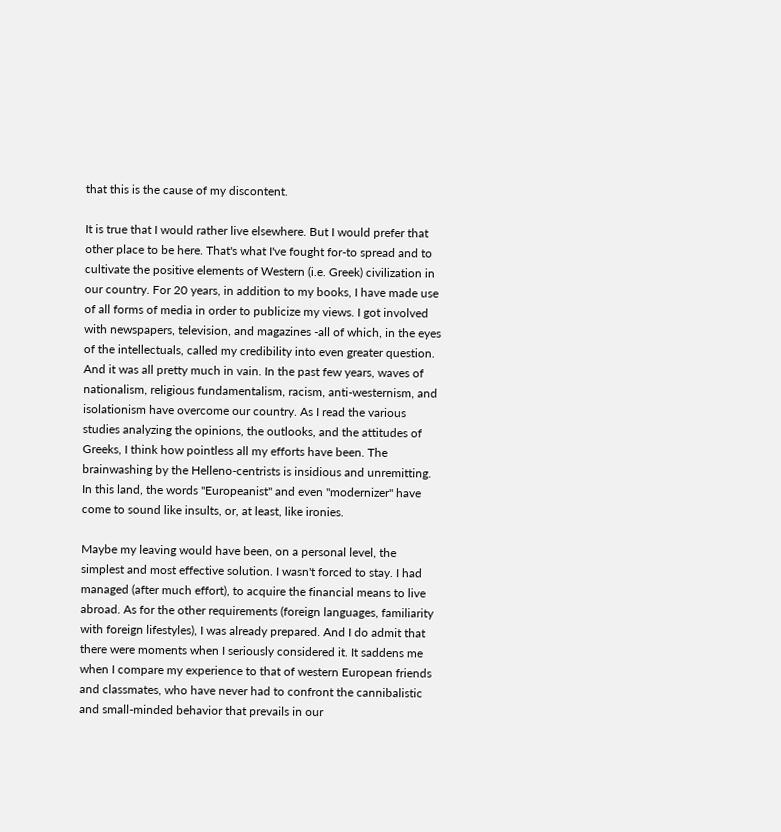that this is the cause of my discontent.

It is true that I would rather live elsewhere. But I would prefer that other place to be here. That's what I've fought for-to spread and to cultivate the positive elements of Western (i.e. Greek) civilization in our country. For 20 years, in addition to my books, I have made use of all forms of media in order to publicize my views. I got involved with newspapers, television, and magazines -all of which, in the eyes of the intellectuals, called my credibility into even greater question. And it was all pretty much in vain. In the past few years, waves of nationalism, religious fundamentalism, racism, anti-westernism, and isolationism have overcome our country. As I read the various studies analyzing the opinions, the outlooks, and the attitudes of Greeks, I think how pointless all my efforts have been. The brainwashing by the Helleno-centrists is insidious and unremitting. In this land, the words "Europeanist" and even "modernizer" have come to sound like insults, or, at least, like ironies.

Maybe my leaving would have been, on a personal level, the simplest and most effective solution. I wasn't forced to stay. I had managed (after much effort), to acquire the financial means to live abroad. As for the other requirements (foreign languages, familiarity with foreign lifestyles), I was already prepared. And I do admit that there were moments when I seriously considered it. It saddens me when I compare my experience to that of western European friends and classmates, who have never had to confront the cannibalistic and small-minded behavior that prevails in our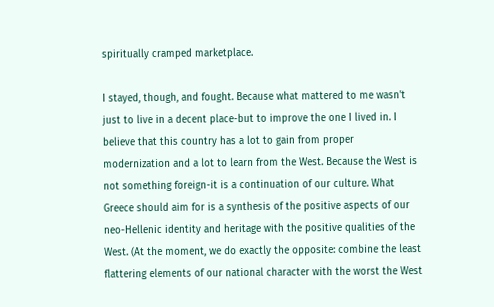spiritually cramped marketplace.

I stayed, though, and fought. Because what mattered to me wasn't just to live in a decent place-but to improve the one I lived in. I believe that this country has a lot to gain from proper modernization and a lot to learn from the West. Because the West is not something foreign-it is a continuation of our culture. What Greece should aim for is a synthesis of the positive aspects of our neo-Hellenic identity and heritage with the positive qualities of the West. (At the moment, we do exactly the opposite: combine the least flattering elements of our national character with the worst the West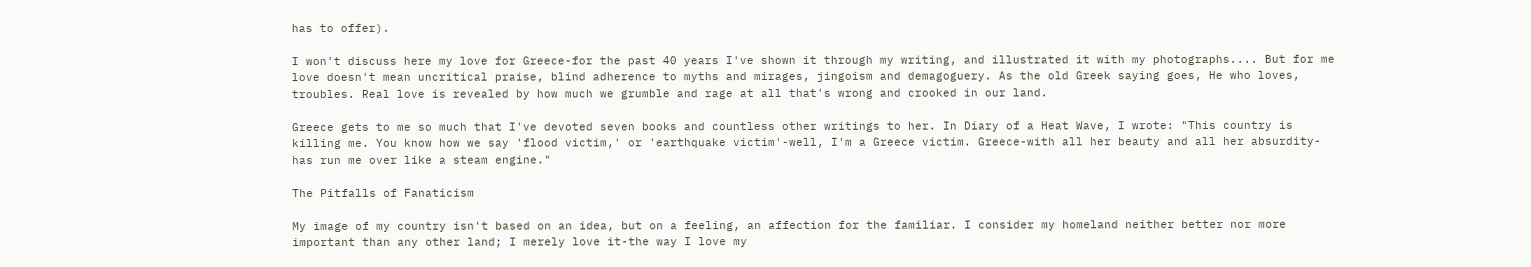has to offer).

I won't discuss here my love for Greece-for the past 40 years I've shown it through my writing, and illustrated it with my photographs.... But for me love doesn't mean uncritical praise, blind adherence to myths and mirages, jingoism and demagoguery. As the old Greek saying goes, He who loves, troubles. Real love is revealed by how much we grumble and rage at all that's wrong and crooked in our land.

Greece gets to me so much that I've devoted seven books and countless other writings to her. In Diary of a Heat Wave, I wrote: "This country is killing me. You know how we say 'flood victim,' or 'earthquake victim'-well, I'm a Greece victim. Greece-with all her beauty and all her absurdity-has run me over like a steam engine."

The Pitfalls of Fanaticism

My image of my country isn't based on an idea, but on a feeling, an affection for the familiar. I consider my homeland neither better nor more important than any other land; I merely love it-the way I love my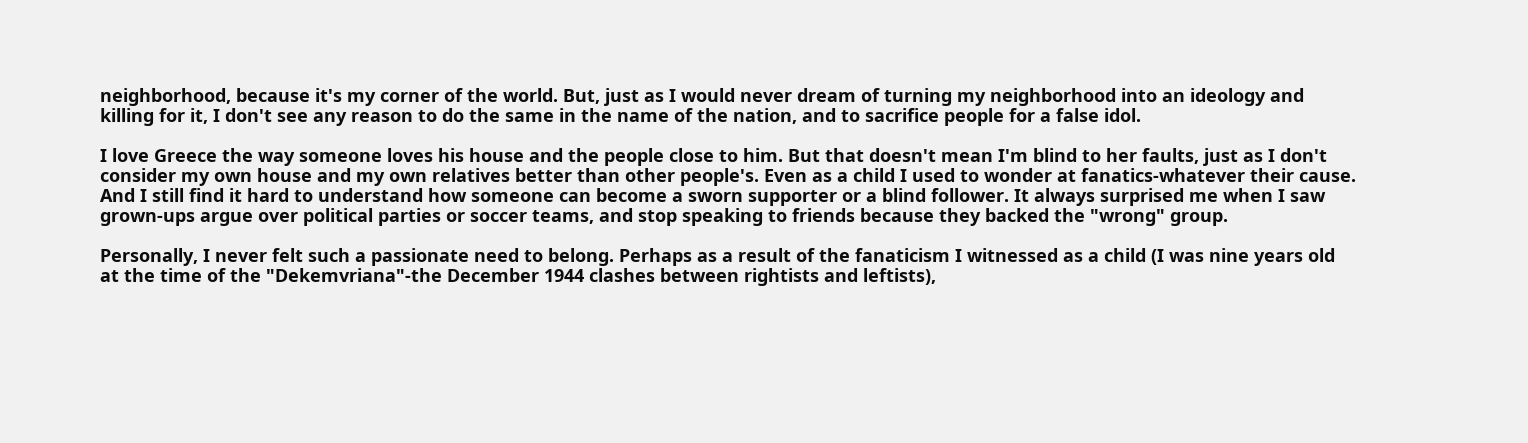neighborhood, because it's my corner of the world. But, just as I would never dream of turning my neighborhood into an ideology and killing for it, I don't see any reason to do the same in the name of the nation, and to sacrifice people for a false idol.

I love Greece the way someone loves his house and the people close to him. But that doesn't mean I'm blind to her faults, just as I don't consider my own house and my own relatives better than other people's. Even as a child I used to wonder at fanatics-whatever their cause. And I still find it hard to understand how someone can become a sworn supporter or a blind follower. It always surprised me when I saw grown-ups argue over political parties or soccer teams, and stop speaking to friends because they backed the "wrong" group.

Personally, I never felt such a passionate need to belong. Perhaps as a result of the fanaticism I witnessed as a child (I was nine years old at the time of the "Dekemvriana"-the December 1944 clashes between rightists and leftists),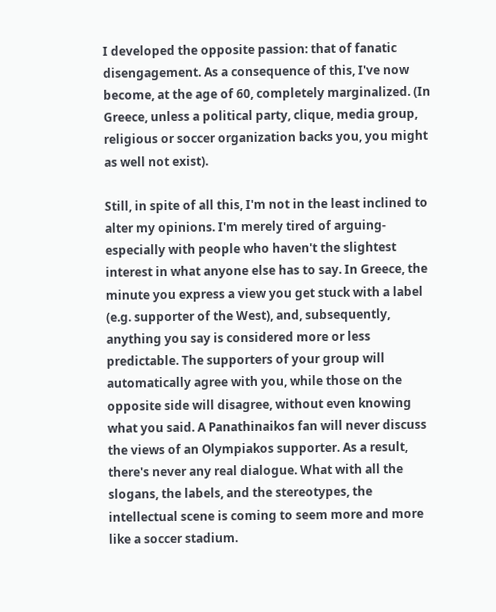I developed the opposite passion: that of fanatic disengagement. As a consequence of this, I've now become, at the age of 60, completely marginalized. (In Greece, unless a political party, clique, media group, religious or soccer organization backs you, you might as well not exist).

Still, in spite of all this, I'm not in the least inclined to alter my opinions. I'm merely tired of arguing-especially with people who haven't the slightest interest in what anyone else has to say. In Greece, the minute you express a view you get stuck with a label (e.g. supporter of the West), and, subsequently, anything you say is considered more or less predictable. The supporters of your group will automatically agree with you, while those on the opposite side will disagree, without even knowing what you said. A Panathinaikos fan will never discuss the views of an Olympiakos supporter. As a result, there's never any real dialogue. What with all the slogans, the labels, and the stereotypes, the intellectual scene is coming to seem more and more like a soccer stadium.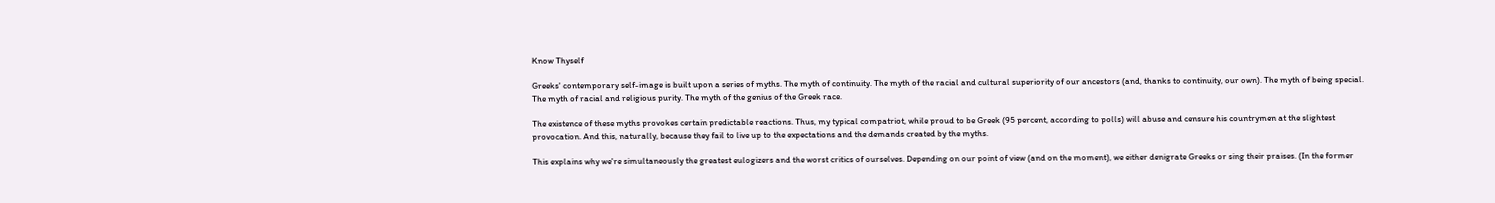Know Thyself

Greeks' contemporary self-image is built upon a series of myths. The myth of continuity. The myth of the racial and cultural superiority of our ancestors (and, thanks to continuity, our own). The myth of being special. The myth of racial and religious purity. The myth of the genius of the Greek race.

The existence of these myths provokes certain predictable reactions. Thus, my typical compatriot, while proud to be Greek (95 percent, according to polls) will abuse and censure his countrymen at the slightest provocation. And this, naturally, because they fail to live up to the expectations and the demands created by the myths.

This explains why we're simultaneously the greatest eulogizers and the worst critics of ourselves. Depending on our point of view (and on the moment), we either denigrate Greeks or sing their praises. (In the former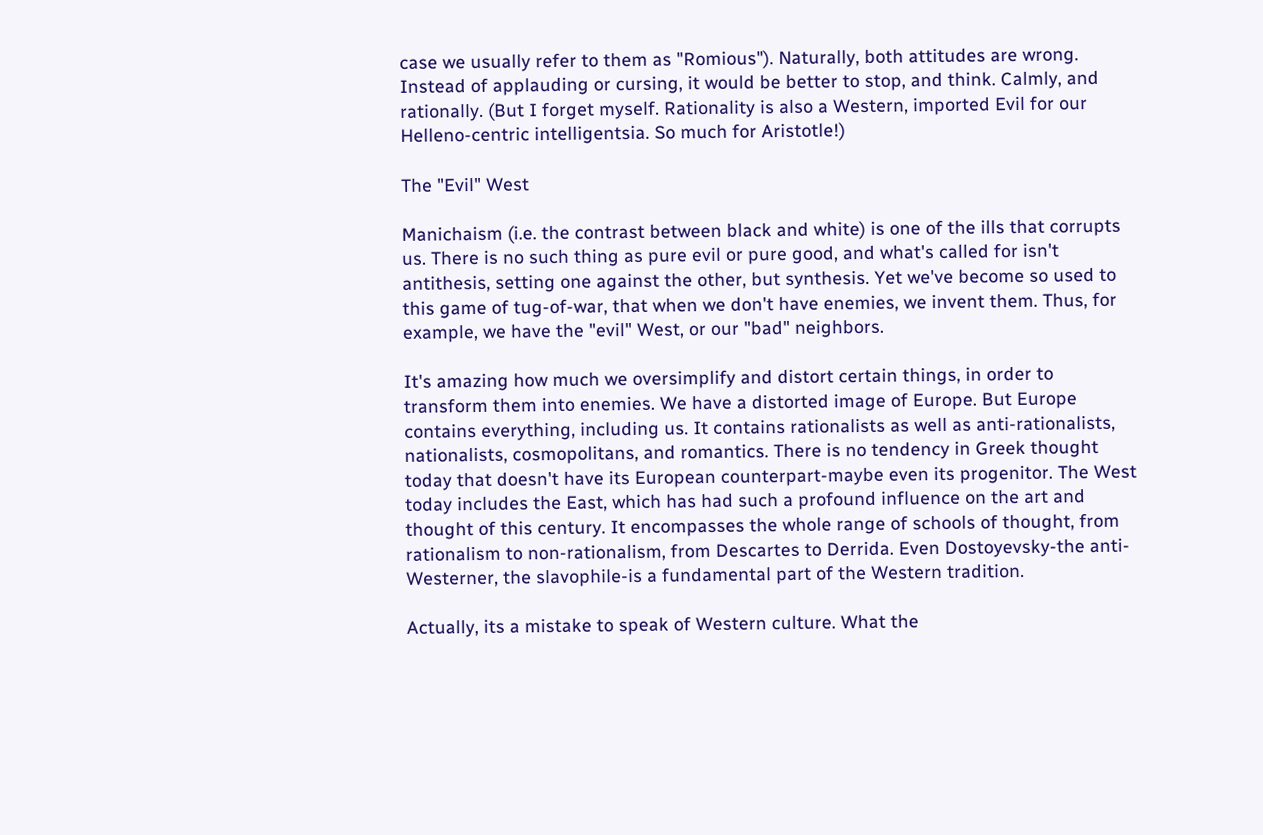case we usually refer to them as "Romious"). Naturally, both attitudes are wrong. Instead of applauding or cursing, it would be better to stop, and think. Calmly, and rationally. (But I forget myself. Rationality is also a Western, imported Evil for our Helleno-centric intelligentsia. So much for Aristotle!)

The "Evil" West

Manichaism (i.e. the contrast between black and white) is one of the ills that corrupts us. There is no such thing as pure evil or pure good, and what's called for isn't antithesis, setting one against the other, but synthesis. Yet we've become so used to this game of tug-of-war, that when we don't have enemies, we invent them. Thus, for example, we have the "evil" West, or our "bad" neighbors.

It's amazing how much we oversimplify and distort certain things, in order to transform them into enemies. We have a distorted image of Europe. But Europe contains everything, including us. It contains rationalists as well as anti-rationalists, nationalists, cosmopolitans, and romantics. There is no tendency in Greek thought today that doesn't have its European counterpart-maybe even its progenitor. The West today includes the East, which has had such a profound influence on the art and thought of this century. It encompasses the whole range of schools of thought, from rationalism to non-rationalism, from Descartes to Derrida. Even Dostoyevsky-the anti-Westerner, the slavophile-is a fundamental part of the Western tradition.

Actually, its a mistake to speak of Western culture. What the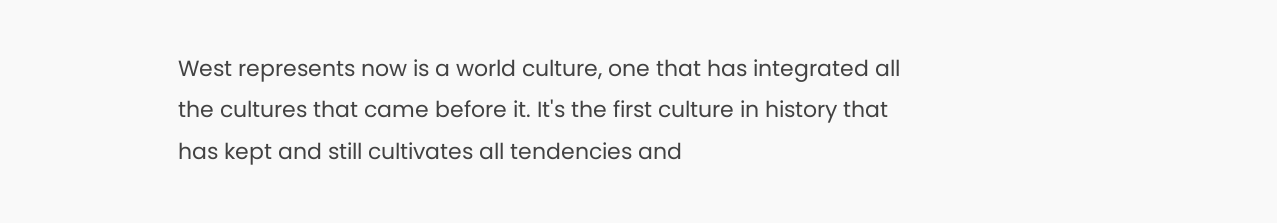West represents now is a world culture, one that has integrated all the cultures that came before it. It's the first culture in history that has kept and still cultivates all tendencies and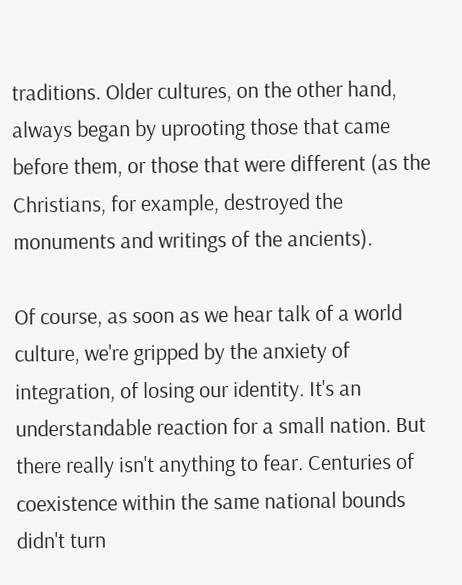traditions. Older cultures, on the other hand, always began by uprooting those that came before them, or those that were different (as the Christians, for example, destroyed the monuments and writings of the ancients).

Of course, as soon as we hear talk of a world culture, we're gripped by the anxiety of integration, of losing our identity. It's an understandable reaction for a small nation. But there really isn't anything to fear. Centuries of coexistence within the same national bounds didn't turn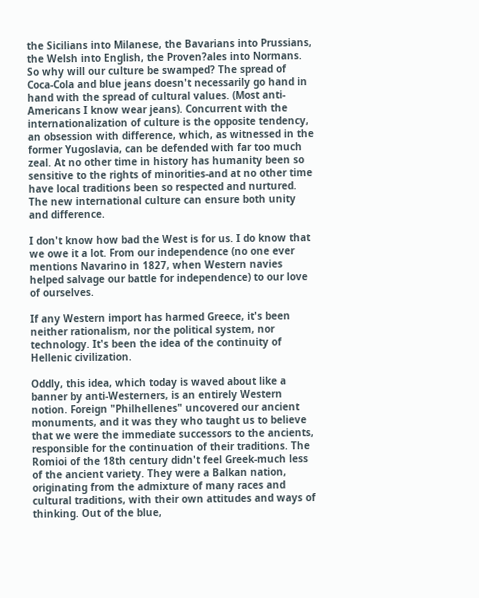the Sicilians into Milanese, the Bavarians into Prussians, the Welsh into English, the Proven?ales into Normans. So why will our culture be swamped? The spread of Coca-Cola and blue jeans doesn't necessarily go hand in hand with the spread of cultural values. (Most anti-Americans I know wear jeans). Concurrent with the internationalization of culture is the opposite tendency, an obsession with difference, which, as witnessed in the former Yugoslavia, can be defended with far too much zeal. At no other time in history has humanity been so sensitive to the rights of minorities-and at no other time have local traditions been so respected and nurtured. The new international culture can ensure both unity and difference.

I don't know how bad the West is for us. I do know that we owe it a lot. From our independence (no one ever mentions Navarino in 1827, when Western navies helped salvage our battle for independence) to our love of ourselves.

If any Western import has harmed Greece, it's been neither rationalism, nor the political system, nor technology. It's been the idea of the continuity of Hellenic civilization.

Oddly, this idea, which today is waved about like a banner by anti-Westerners, is an entirely Western notion. Foreign "Philhellenes" uncovered our ancient monuments, and it was they who taught us to believe that we were the immediate successors to the ancients, responsible for the continuation of their traditions. The Romioi of the 18th century didn't feel Greek-much less of the ancient variety. They were a Balkan nation, originating from the admixture of many races and cultural traditions, with their own attitudes and ways of thinking. Out of the blue,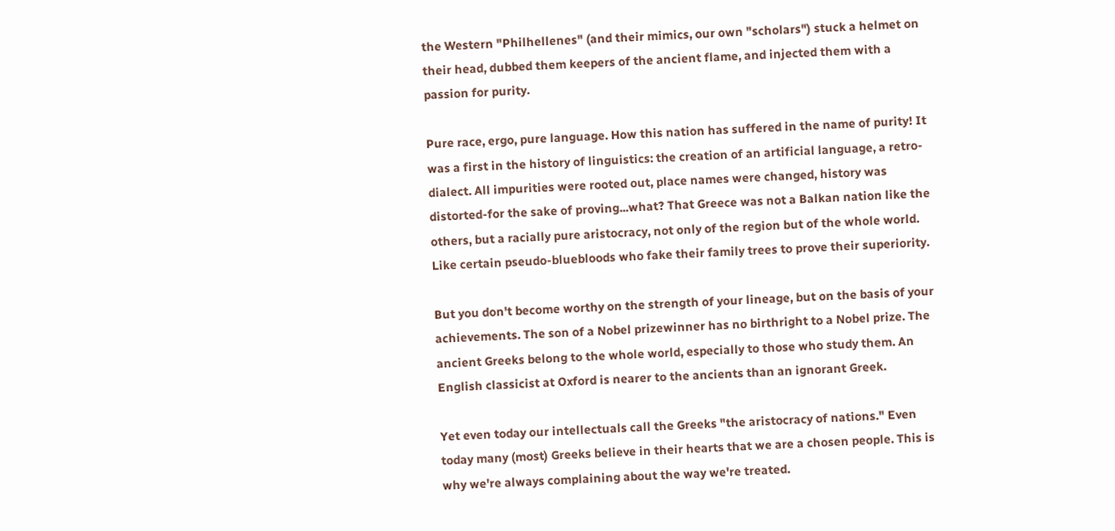the Western "Philhellenes" (and their mimics, our own "scholars") stuck a helmet on their head, dubbed them keepers of the ancient flame, and injected them with a passion for purity.

Pure race, ergo, pure language. How this nation has suffered in the name of purity! It was a first in the history of linguistics: the creation of an artificial language, a retro-dialect. All impurities were rooted out, place names were changed, history was distorted-for the sake of proving...what? That Greece was not a Balkan nation like the others, but a racially pure aristocracy, not only of the region but of the whole world. Like certain pseudo-bluebloods who fake their family trees to prove their superiority.

But you don't become worthy on the strength of your lineage, but on the basis of your achievements. The son of a Nobel prizewinner has no birthright to a Nobel prize. The ancient Greeks belong to the whole world, especially to those who study them. An English classicist at Oxford is nearer to the ancients than an ignorant Greek.

Yet even today our intellectuals call the Greeks "the aristocracy of nations." Even today many (most) Greeks believe in their hearts that we are a chosen people. This is why we're always complaining about the way we're treated.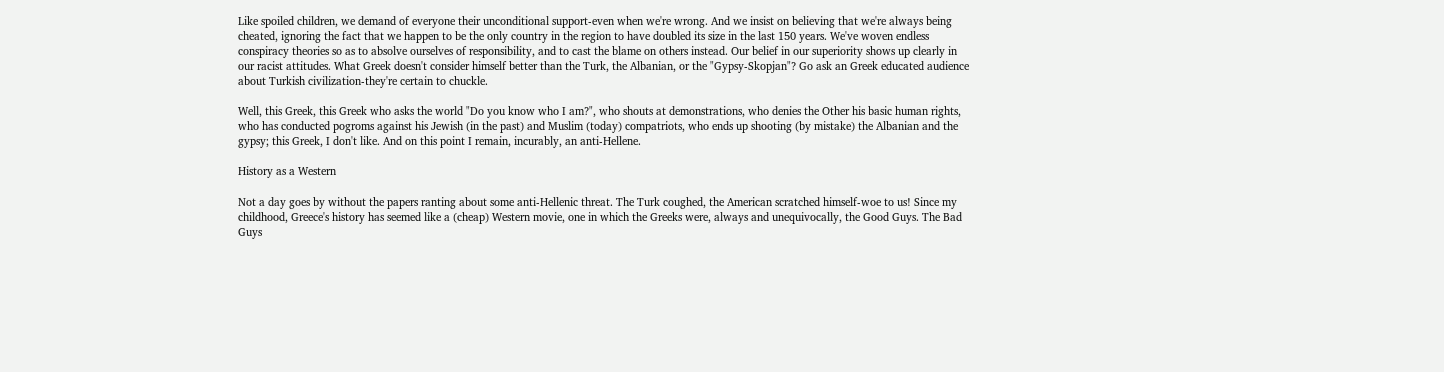Like spoiled children, we demand of everyone their unconditional support-even when we're wrong. And we insist on believing that we're always being cheated, ignoring the fact that we happen to be the only country in the region to have doubled its size in the last 150 years. We've woven endless conspiracy theories so as to absolve ourselves of responsibility, and to cast the blame on others instead. Our belief in our superiority shows up clearly in our racist attitudes. What Greek doesn't consider himself better than the Turk, the Albanian, or the "Gypsy-Skopjan"? Go ask an Greek educated audience about Turkish civilization-they're certain to chuckle.

Well, this Greek, this Greek who asks the world "Do you know who I am?", who shouts at demonstrations, who denies the Other his basic human rights, who has conducted pogroms against his Jewish (in the past) and Muslim (today) compatriots, who ends up shooting (by mistake) the Albanian and the gypsy; this Greek, I don't like. And on this point I remain, incurably, an anti-Hellene.

History as a Western

Not a day goes by without the papers ranting about some anti-Hellenic threat. The Turk coughed, the American scratched himself-woe to us! Since my childhood, Greece's history has seemed like a (cheap) Western movie, one in which the Greeks were, always and unequivocally, the Good Guys. The Bad Guys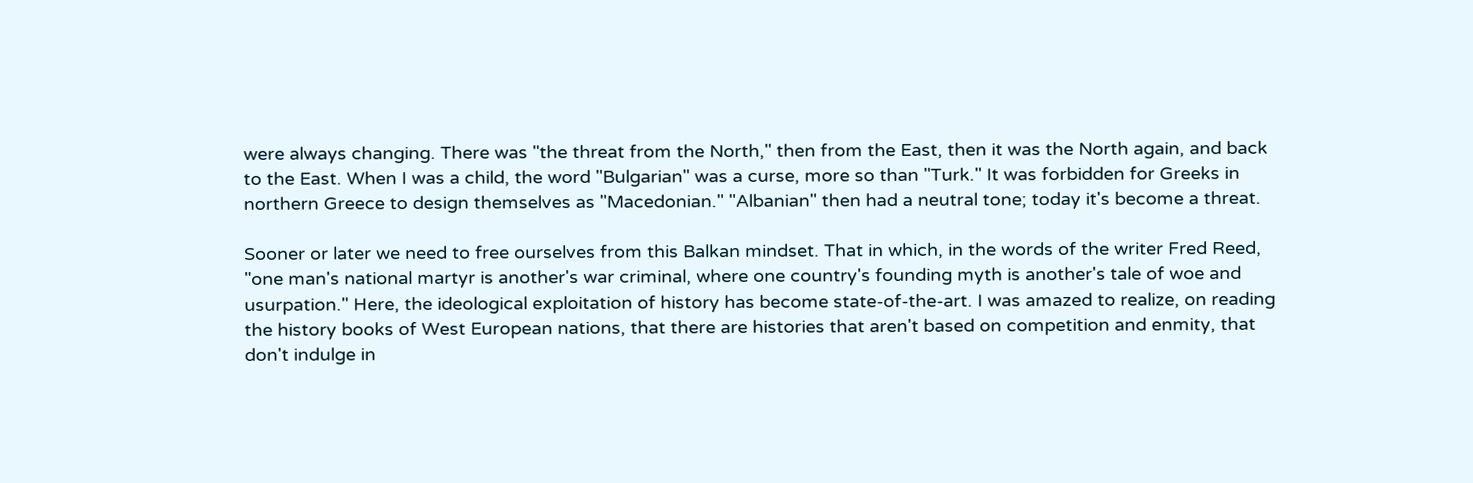were always changing. There was "the threat from the North," then from the East, then it was the North again, and back to the East. When I was a child, the word "Bulgarian" was a curse, more so than "Turk." It was forbidden for Greeks in northern Greece to design themselves as "Macedonian." "Albanian" then had a neutral tone; today it's become a threat.

Sooner or later we need to free ourselves from this Balkan mindset. That in which, in the words of the writer Fred Reed, "one man's national martyr is another's war criminal, where one country's founding myth is another's tale of woe and usurpation." Here, the ideological exploitation of history has become state-of-the-art. I was amazed to realize, on reading the history books of West European nations, that there are histories that aren't based on competition and enmity, that don't indulge in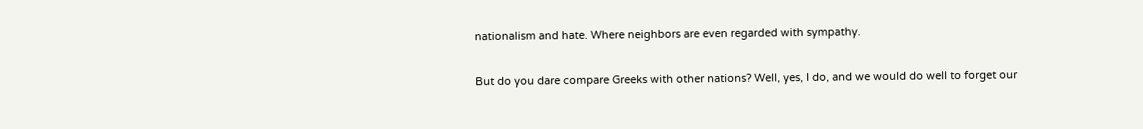nationalism and hate. Where neighbors are even regarded with sympathy.

But do you dare compare Greeks with other nations? Well, yes, I do, and we would do well to forget our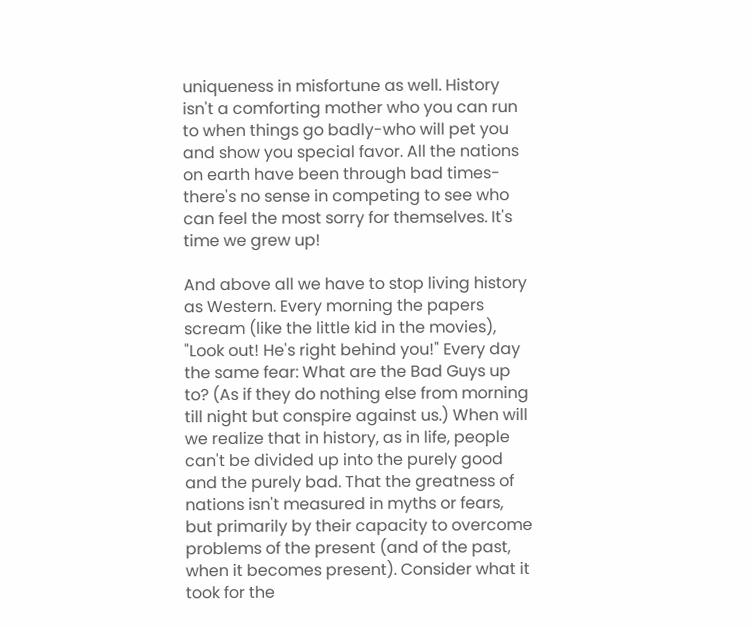uniqueness in misfortune as well. History isn't a comforting mother who you can run to when things go badly-who will pet you and show you special favor. All the nations on earth have been through bad times-there's no sense in competing to see who can feel the most sorry for themselves. It's time we grew up!

And above all we have to stop living history as Western. Every morning the papers scream (like the little kid in the movies), "Look out! He's right behind you!" Every day the same fear: What are the Bad Guys up to? (As if they do nothing else from morning till night but conspire against us.) When will we realize that in history, as in life, people can't be divided up into the purely good and the purely bad. That the greatness of nations isn't measured in myths or fears, but primarily by their capacity to overcome problems of the present (and of the past, when it becomes present). Consider what it took for the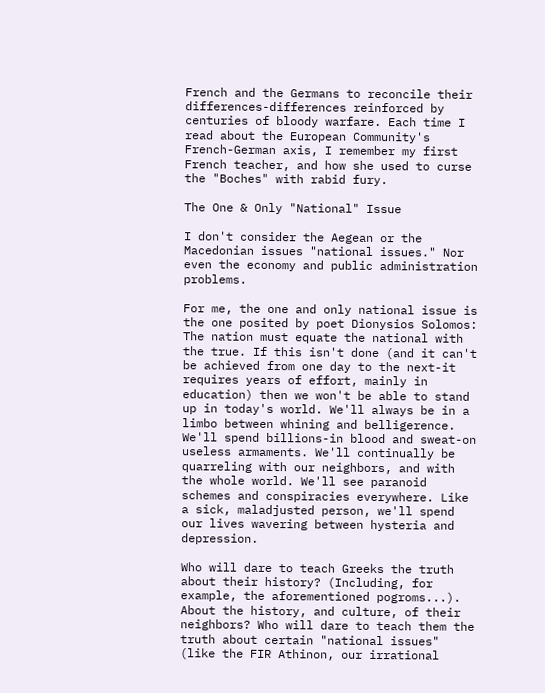French and the Germans to reconcile their differences-differences reinforced by centuries of bloody warfare. Each time I read about the European Community's French-German axis, I remember my first French teacher, and how she used to curse the "Boches" with rabid fury.

The One & Only "National" Issue

I don't consider the Aegean or the Macedonian issues "national issues." Nor even the economy and public administration problems.

For me, the one and only national issue is the one posited by poet Dionysios Solomos: The nation must equate the national with the true. If this isn't done (and it can't be achieved from one day to the next-it requires years of effort, mainly in education) then we won't be able to stand up in today's world. We'll always be in a limbo between whining and belligerence. We'll spend billions-in blood and sweat-on useless armaments. We'll continually be quarreling with our neighbors, and with the whole world. We'll see paranoid schemes and conspiracies everywhere. Like a sick, maladjusted person, we'll spend our lives wavering between hysteria and depression.

Who will dare to teach Greeks the truth about their history? (Including, for example, the aforementioned pogroms...). About the history, and culture, of their neighbors? Who will dare to teach them the truth about certain "national issues" (like the FIR Athinon, our irrational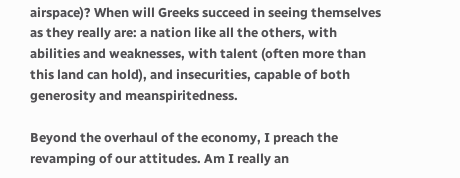airspace)? When will Greeks succeed in seeing themselves as they really are: a nation like all the others, with abilities and weaknesses, with talent (often more than this land can hold), and insecurities, capable of both generosity and meanspiritedness.

Beyond the overhaul of the economy, I preach the revamping of our attitudes. Am I really an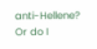anti-Hellene? Or do I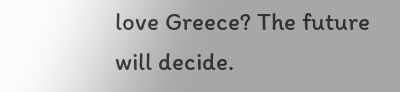love Greece? The future will decide.